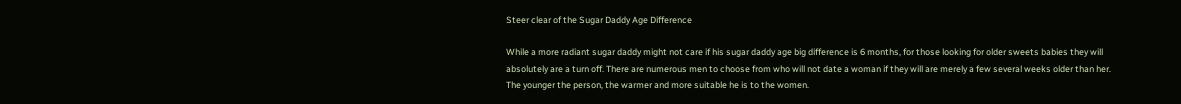Steer clear of the Sugar Daddy Age Difference

While a more radiant sugar daddy might not care if his sugar daddy age big difference is 6 months, for those looking for older sweets babies they will absolutely are a turn off. There are numerous men to choose from who will not date a woman if they will are merely a few several weeks older than her. The younger the person, the warmer and more suitable he is to the women.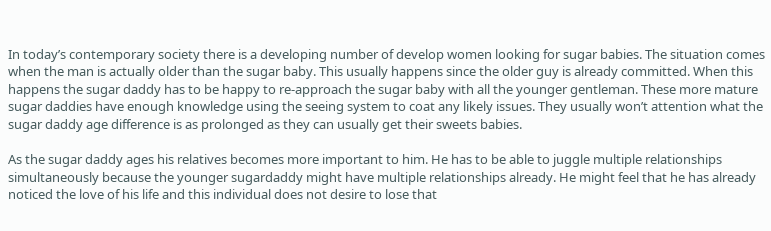In today’s contemporary society there is a developing number of develop women looking for sugar babies. The situation comes when the man is actually older than the sugar baby. This usually happens since the older guy is already committed. When this happens the sugar daddy has to be happy to re-approach the sugar baby with all the younger gentleman. These more mature sugar daddies have enough knowledge using the seeing system to coat any likely issues. They usually won’t attention what the sugar daddy age difference is as prolonged as they can usually get their sweets babies.

As the sugar daddy ages his relatives becomes more important to him. He has to be able to juggle multiple relationships simultaneously because the younger sugardaddy might have multiple relationships already. He might feel that he has already noticed the love of his life and this individual does not desire to lose that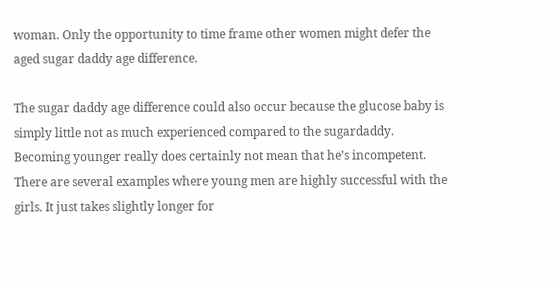woman. Only the opportunity to time frame other women might defer the aged sugar daddy age difference.

The sugar daddy age difference could also occur because the glucose baby is simply little not as much experienced compared to the sugardaddy. Becoming younger really does certainly not mean that he’s incompetent. There are several examples where young men are highly successful with the girls. It just takes slightly longer for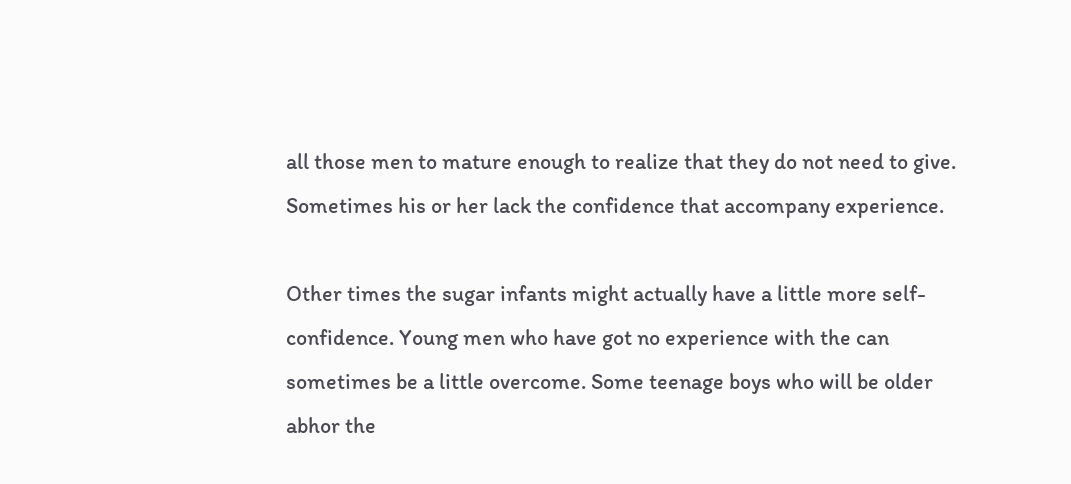all those men to mature enough to realize that they do not need to give. Sometimes his or her lack the confidence that accompany experience.

Other times the sugar infants might actually have a little more self-confidence. Young men who have got no experience with the can sometimes be a little overcome. Some teenage boys who will be older abhor the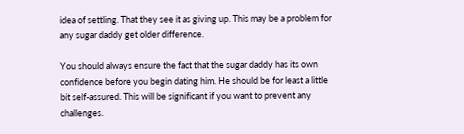idea of settling. That they see it as giving up. This may be a problem for any sugar daddy get older difference.

You should always ensure the fact that the sugar daddy has its own confidence before you begin dating him. He should be for least a little bit self-assured. This will be significant if you want to prevent any challenges.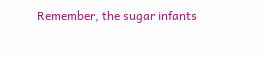Remember, the sugar infants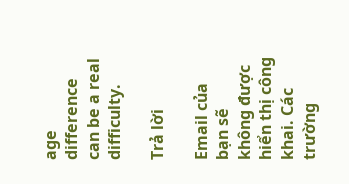age difference can be a real difficulty.

Trả lời

Email của bạn sẽ không được hiển thị công khai. Các trường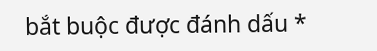bắt buộc được đánh dấu *